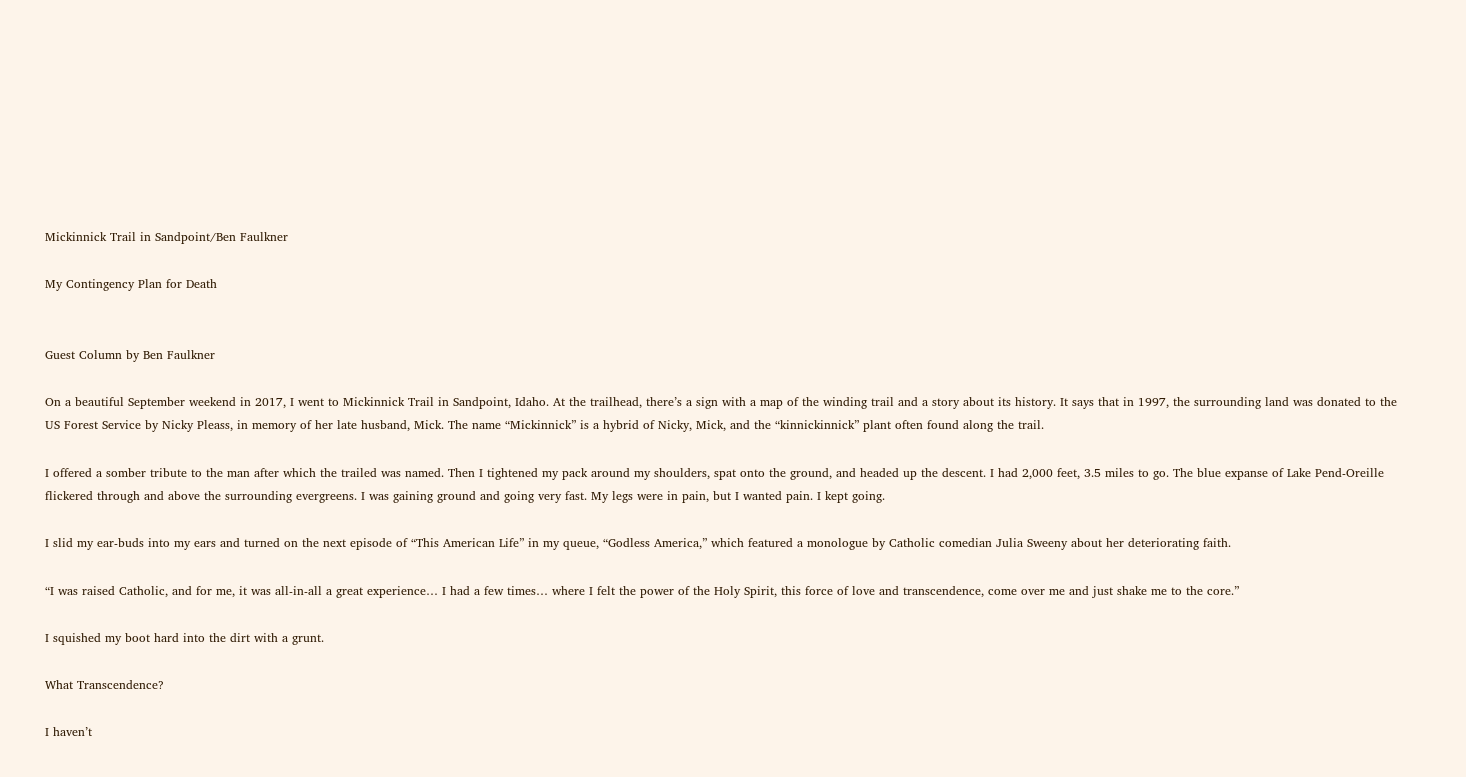Mickinnick Trail in Sandpoint/Ben Faulkner

My Contingency Plan for Death


Guest Column by Ben Faulkner

On a beautiful September weekend in 2017, I went to Mickinnick Trail in Sandpoint, Idaho. At the trailhead, there’s a sign with a map of the winding trail and a story about its history. It says that in 1997, the surrounding land was donated to the US Forest Service by Nicky Pleass, in memory of her late husband, Mick. The name “Mickinnick” is a hybrid of Nicky, Mick, and the “kinnickinnick” plant often found along the trail.

I offered a somber tribute to the man after which the trailed was named. Then I tightened my pack around my shoulders, spat onto the ground, and headed up the descent. I had 2,000 feet, 3.5 miles to go. The blue expanse of Lake Pend-Oreille flickered through and above the surrounding evergreens. I was gaining ground and going very fast. My legs were in pain, but I wanted pain. I kept going.

I slid my ear-buds into my ears and turned on the next episode of “This American Life” in my queue, “Godless America,” which featured a monologue by Catholic comedian Julia Sweeny about her deteriorating faith.

“I was raised Catholic, and for me, it was all-in-all a great experience… I had a few times… where I felt the power of the Holy Spirit, this force of love and transcendence, come over me and just shake me to the core.”

I squished my boot hard into the dirt with a grunt.

What Transcendence?

I haven’t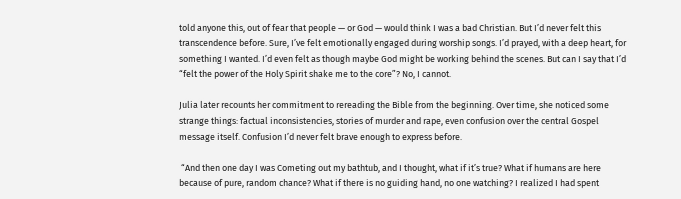told anyone this, out of fear that people — or God — would think I was a bad Christian. But I’d never felt this transcendence before. Sure, I’ve felt emotionally engaged during worship songs. I’d prayed, with a deep heart, for something I wanted. I’d even felt as though maybe God might be working behind the scenes. But can I say that I’d “felt the power of the Holy Spirit shake me to the core”? No, I cannot.

Julia later recounts her commitment to rereading the Bible from the beginning. Over time, she noticed some strange things: factual inconsistencies, stories of murder and rape, even confusion over the central Gospel message itself. Confusion I’d never felt brave enough to express before.

 “And then one day I was Cometing out my bathtub, and I thought, what if it’s true? What if humans are here because of pure, random chance? What if there is no guiding hand, no one watching? I realized I had spent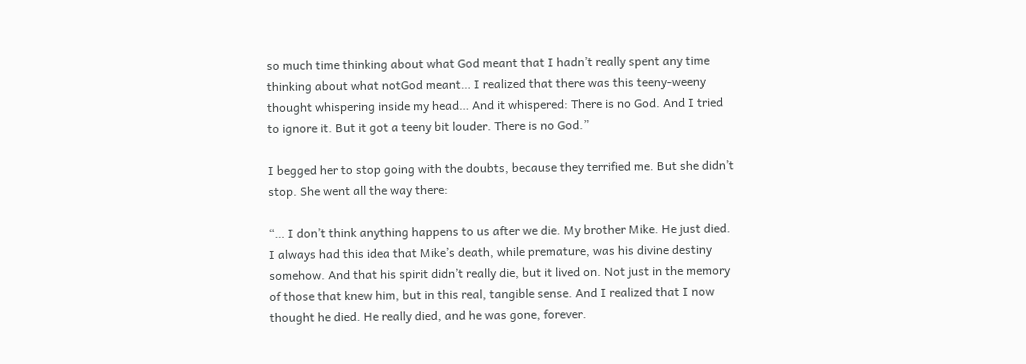so much time thinking about what God meant that I hadn’t really spent any time thinking about what notGod meant… I realized that there was this teeny-weeny thought whispering inside my head… And it whispered: There is no God. And I tried to ignore it. But it got a teeny bit louder. There is no God.”

I begged her to stop going with the doubts, because they terrified me. But she didn’t stop. She went all the way there:

“… I don’t think anything happens to us after we die. My brother Mike. He just died. I always had this idea that Mike’s death, while premature, was his divine destiny somehow. And that his spirit didn’t really die, but it lived on. Not just in the memory of those that knew him, but in this real, tangible sense. And I realized that I now thought he died. He really died, and he was gone, forever.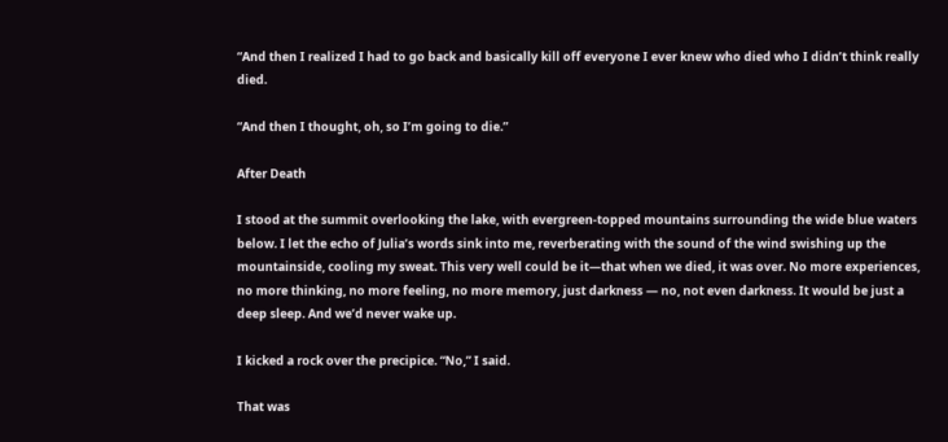“And then I realized I had to go back and basically kill off everyone I ever knew who died who I didn’t think really died.

“And then I thought, oh, so I’m going to die.”

After Death

I stood at the summit overlooking the lake, with evergreen-topped mountains surrounding the wide blue waters below. I let the echo of Julia’s words sink into me, reverberating with the sound of the wind swishing up the mountainside, cooling my sweat. This very well could be it—that when we died, it was over. No more experiences, no more thinking, no more feeling, no more memory, just darkness — no, not even darkness. It would be just a deep sleep. And we’d never wake up.

I kicked a rock over the precipice. “No,” I said.

That was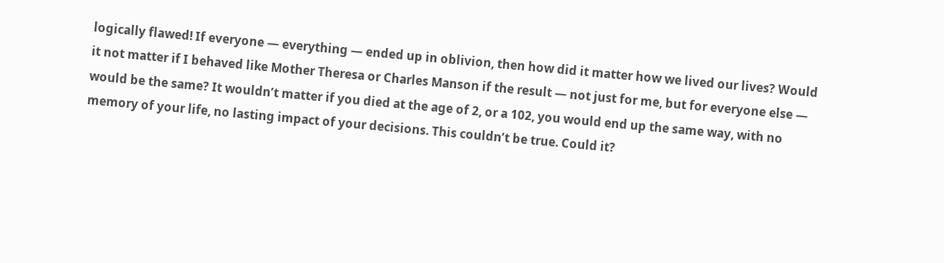logically flawed! If everyone — everything — ended up in oblivion, then how did it matter how we lived our lives? Would it not matter if I behaved like Mother Theresa or Charles Manson if the result — not just for me, but for everyone else — would be the same? It wouldn’t matter if you died at the age of 2, or a 102, you would end up the same way, with no memory of your life, no lasting impact of your decisions. This couldn’t be true. Could it?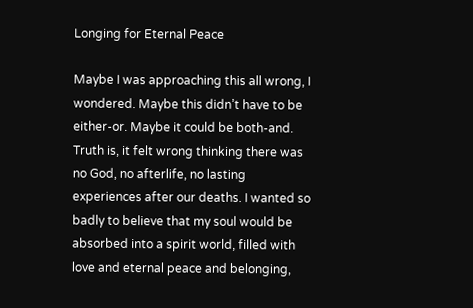Longing for Eternal Peace

Maybe I was approaching this all wrong, I wondered. Maybe this didn’t have to be either-or. Maybe it could be both-and. Truth is, it felt wrong thinking there was no God, no afterlife, no lasting experiences after our deaths. I wanted so badly to believe that my soul would be absorbed into a spirit world, filled with love and eternal peace and belonging,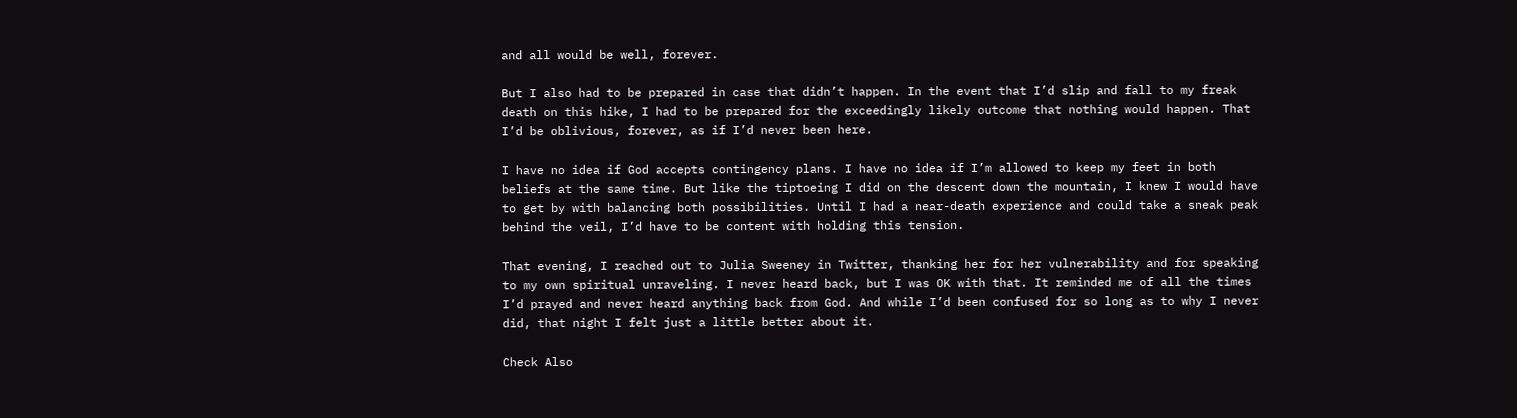and all would be well, forever.

But I also had to be prepared in case that didn’t happen. In the event that I’d slip and fall to my freak death on this hike, I had to be prepared for the exceedingly likely outcome that nothing would happen. That I’d be oblivious, forever, as if I’d never been here.

I have no idea if God accepts contingency plans. I have no idea if I’m allowed to keep my feet in both beliefs at the same time. But like the tiptoeing I did on the descent down the mountain, I knew I would have to get by with balancing both possibilities. Until I had a near-death experience and could take a sneak peak behind the veil, I’d have to be content with holding this tension.

That evening, I reached out to Julia Sweeney in Twitter, thanking her for her vulnerability and for speaking to my own spiritual unraveling. I never heard back, but I was OK with that. It reminded me of all the times I’d prayed and never heard anything back from God. And while I’d been confused for so long as to why I never did, that night I felt just a little better about it.

Check Also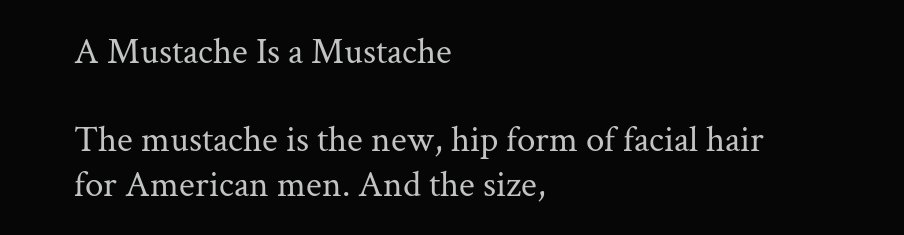A Mustache Is a Mustache

The mustache is the new, hip form of facial hair for American men. And the size,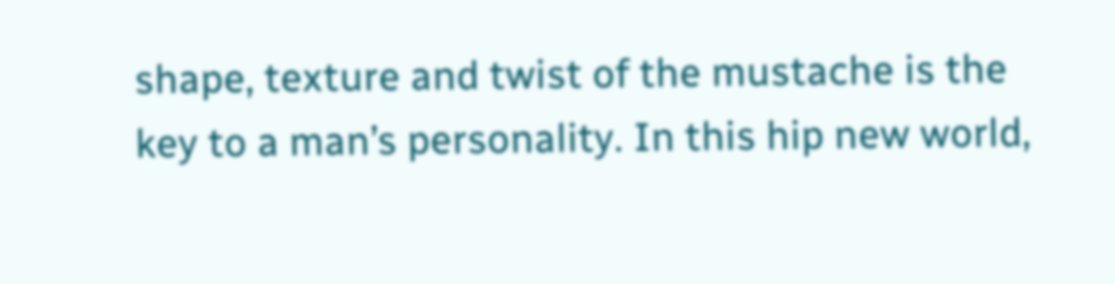shape, texture and twist of the mustache is the key to a man’s personality. In this hip new world,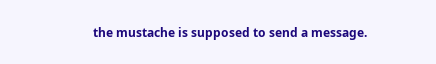the mustache is supposed to send a message.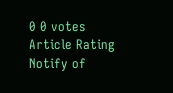0 0 votes
Article Rating
Notify of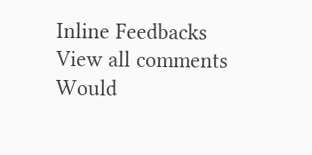Inline Feedbacks
View all comments
Would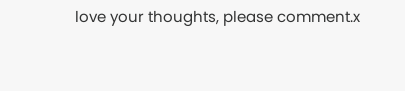love your thoughts, please comment.x